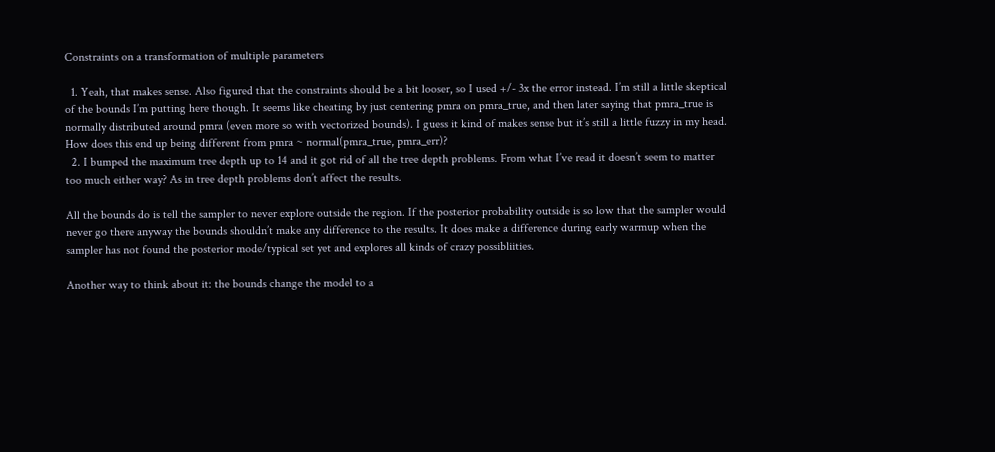Constraints on a transformation of multiple parameters

  1. Yeah, that makes sense. Also figured that the constraints should be a bit looser, so I used +/- 3x the error instead. I’m still a little skeptical of the bounds I’m putting here though. It seems like cheating by just centering pmra on pmra_true, and then later saying that pmra_true is normally distributed around pmra (even more so with vectorized bounds). I guess it kind of makes sense but it’s still a little fuzzy in my head. How does this end up being different from pmra ~ normal(pmra_true, pmra_err)?
  2. I bumped the maximum tree depth up to 14 and it got rid of all the tree depth problems. From what I’ve read it doesn’t seem to matter too much either way? As in tree depth problems don’t affect the results.

All the bounds do is tell the sampler to never explore outside the region. If the posterior probability outside is so low that the sampler would never go there anyway the bounds shouldn’t make any difference to the results. It does make a difference during early warmup when the sampler has not found the posterior mode/typical set yet and explores all kinds of crazy possibliities.

Another way to think about it: the bounds change the model to a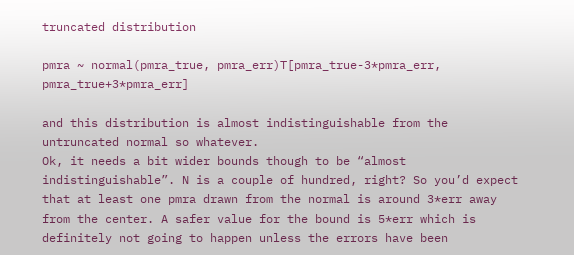truncated distribution

pmra ~ normal(pmra_true, pmra_err)T[pmra_true-3*pmra_err, pmra_true+3*pmra_err]

and this distribution is almost indistinguishable from the untruncated normal so whatever.
Ok, it needs a bit wider bounds though to be “almost indistinguishable”. N is a couple of hundred, right? So you’d expect that at least one pmra drawn from the normal is around 3*err away from the center. A safer value for the bound is 5*err which is definitely not going to happen unless the errors have been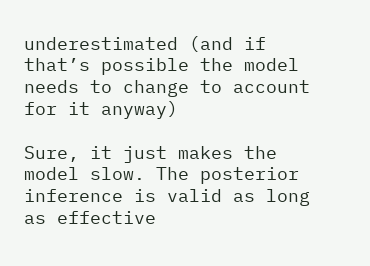underestimated (and if that’s possible the model needs to change to account for it anyway)

Sure, it just makes the model slow. The posterior inference is valid as long as effective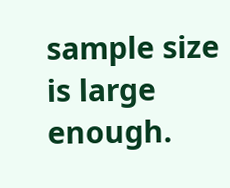sample size is large enough.